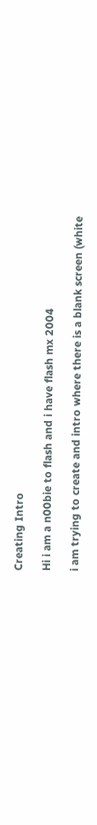Creating Intro

Hi i am a n00bie to flash and i have flash mx 2004

i am trying to create and intro where there is a blank screen (white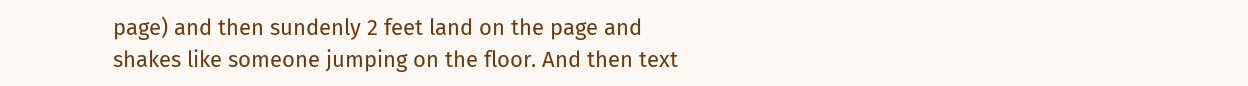page) and then sundenly 2 feet land on the page and shakes like someone jumping on the floor. And then text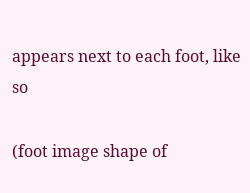appears next to each foot, like so

(foot image shape of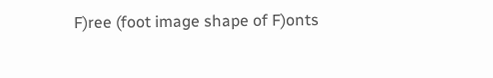F)ree (foot image shape of F)onts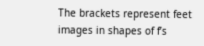The brackets represent feet images in shapes of f’s